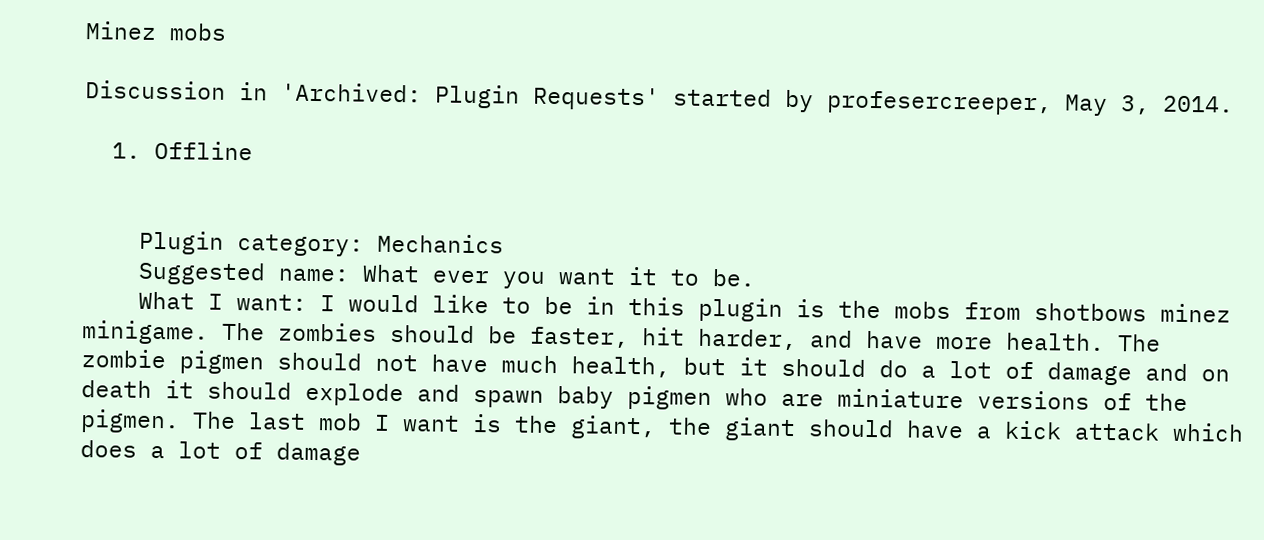Minez mobs

Discussion in 'Archived: Plugin Requests' started by profesercreeper, May 3, 2014.

  1. Offline


    Plugin category: Mechanics
    Suggested name: What ever you want it to be.
    What I want: I would like to be in this plugin is the mobs from shotbows minez minigame. The zombies should be faster, hit harder, and have more health. The zombie pigmen should not have much health, but it should do a lot of damage and on death it should explode and spawn baby pigmen who are miniature versions of the pigmen. The last mob I want is the giant, the giant should have a kick attack which does a lot of damage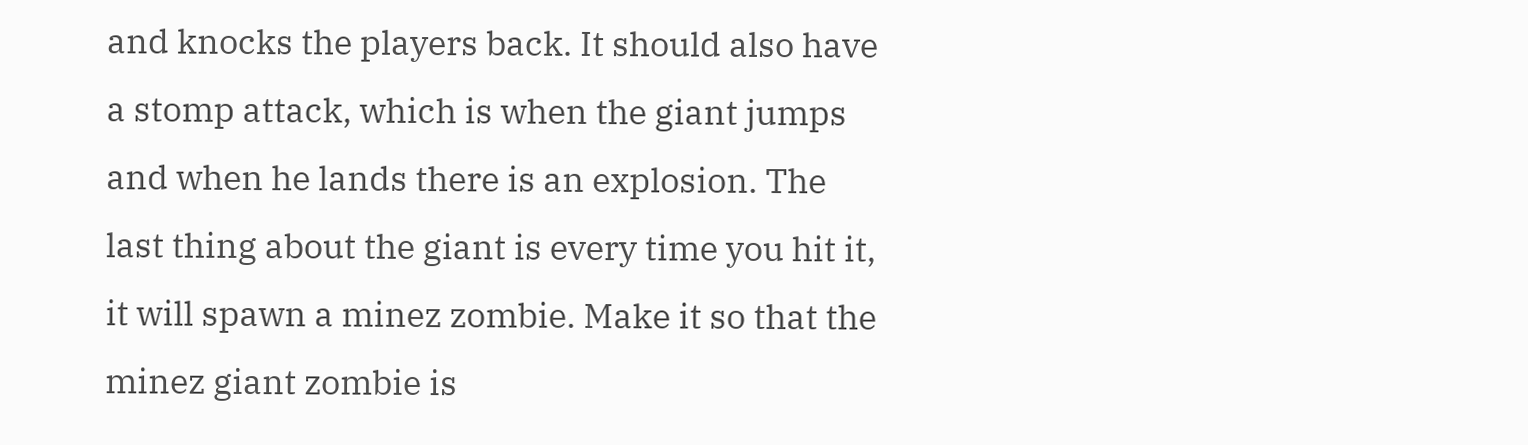and knocks the players back. It should also have a stomp attack, which is when the giant jumps and when he lands there is an explosion. The last thing about the giant is every time you hit it, it will spawn a minez zombie. Make it so that the minez giant zombie is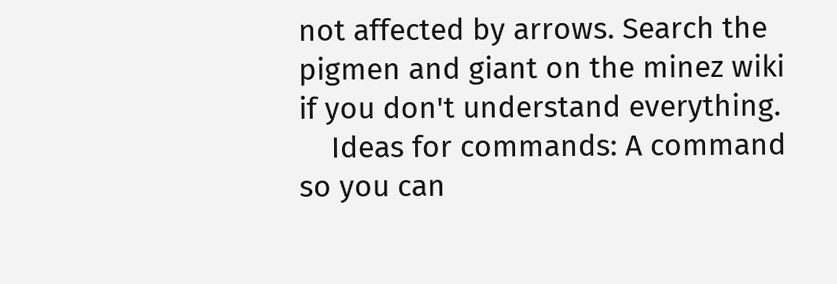not affected by arrows. Search the pigmen and giant on the minez wiki if you don't understand everything.
    Ideas for commands: A command so you can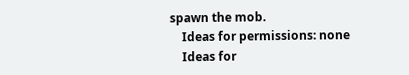spawn the mob.
    Ideas for permissions: none
    Ideas for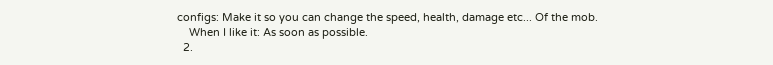configs: Make it so you can change the speed, health, damage etc... Of the mob.
    When I like it: As soon as possible.
  2.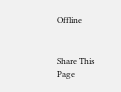Offline


Share This Page